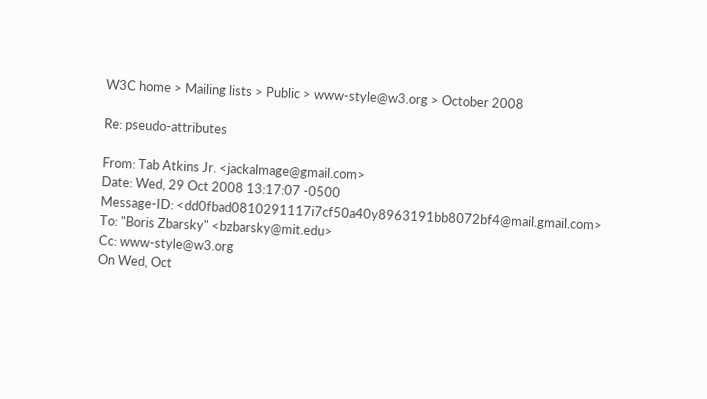W3C home > Mailing lists > Public > www-style@w3.org > October 2008

Re: pseudo-attributes

From: Tab Atkins Jr. <jackalmage@gmail.com>
Date: Wed, 29 Oct 2008 13:17:07 -0500
Message-ID: <dd0fbad0810291117i7cf50a40y8963191bb8072bf4@mail.gmail.com>
To: "Boris Zbarsky" <bzbarsky@mit.edu>
Cc: www-style@w3.org
On Wed, Oct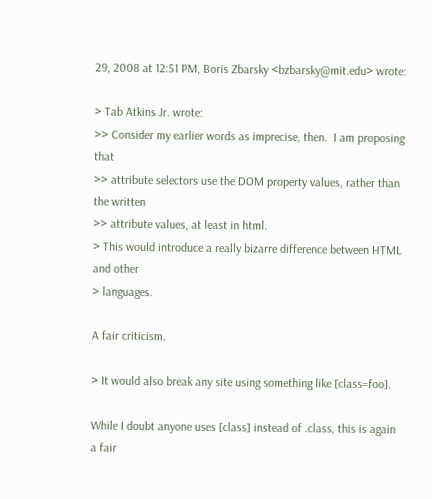29, 2008 at 12:51 PM, Boris Zbarsky <bzbarsky@mit.edu> wrote:

> Tab Atkins Jr. wrote:
>> Consider my earlier words as imprecise, then.  I am proposing that
>> attribute selectors use the DOM property values, rather than the written
>> attribute values, at least in html.
> This would introduce a really bizarre difference between HTML and other
> languages.

A fair criticism.

> It would also break any site using something like [class=foo].

While I doubt anyone uses [class] instead of .class, this is again a fair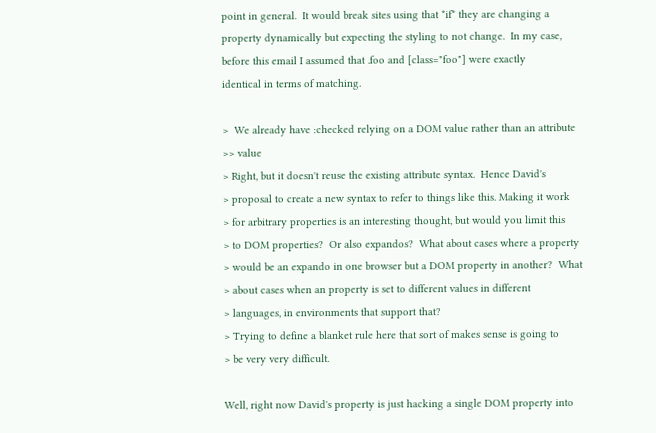point in general.  It would break sites using that *if* they are changing a
property dynamically but expecting the styling to not change.  In my case,
before this email I assumed that .foo and [class="foo"] were exactly
identical in terms of matching.

>  We already have :checked relying on a DOM value rather than an attribute
>> value
> Right, but it doesn't reuse the existing attribute syntax.  Hence David's
> proposal to create a new syntax to refer to things like this. Making it work
> for arbitrary properties is an interesting thought, but would you limit this
> to DOM properties?  Or also expandos?  What about cases where a property
> would be an expando in one browser but a DOM property in another?  What
> about cases when an property is set to different values in different
> languages, in environments that support that?
> Trying to define a blanket rule here that sort of makes sense is going to
> be very very difficult.

Well, right now David's property is just hacking a single DOM property into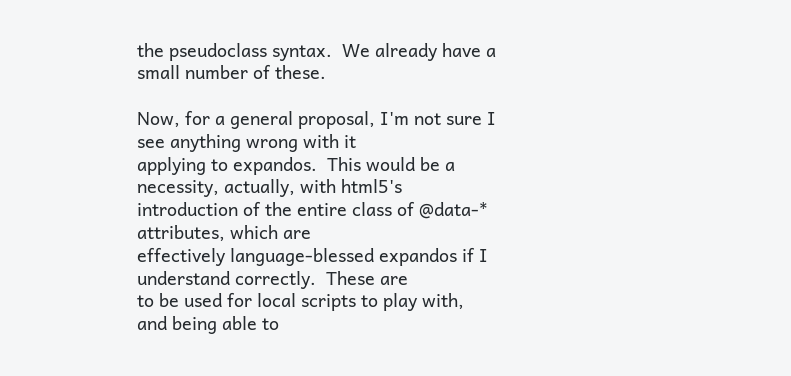the pseudoclass syntax.  We already have a small number of these.

Now, for a general proposal, I'm not sure I see anything wrong with it
applying to expandos.  This would be a necessity, actually, with html5's
introduction of the entire class of @data-* attributes, which are
effectively language-blessed expandos if I understand correctly.  These are
to be used for local scripts to play with, and being able to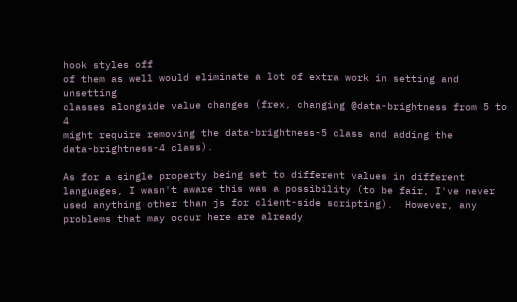hook styles off
of them as well would eliminate a lot of extra work in setting and unsetting
classes alongside value changes (frex, changing @data-brightness from 5 to 4
might require removing the data-brightness-5 class and adding the
data-brightness-4 class).

As for a single property being set to different values in different
languages, I wasn't aware this was a possibility (to be fair, I've never
used anything other than js for client-side scripting).  However, any
problems that may occur here are already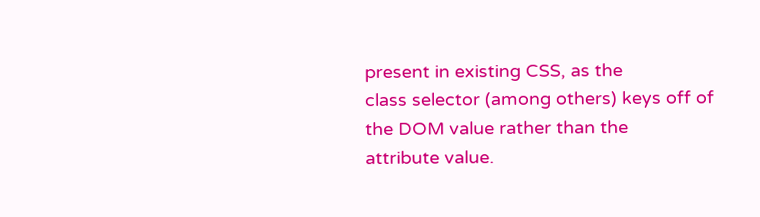present in existing CSS, as the
class selector (among others) keys off of the DOM value rather than the
attribute value.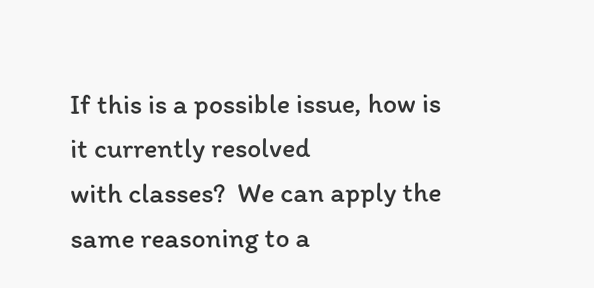If this is a possible issue, how is it currently resolved
with classes?  We can apply the same reasoning to a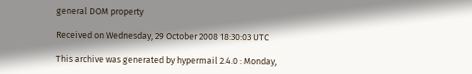general DOM property

Received on Wednesday, 29 October 2008 18:30:03 UTC

This archive was generated by hypermail 2.4.0 : Monday,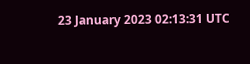23 January 2023 02:13:31 UTC